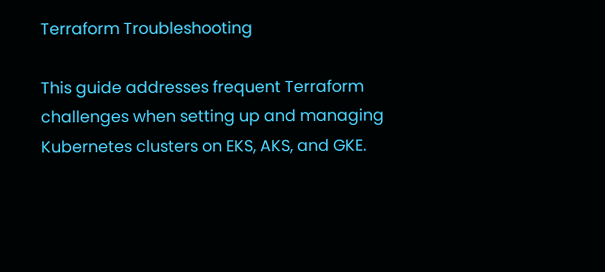Terraform Troubleshooting

This guide addresses frequent Terraform challenges when setting up and managing Kubernetes clusters on EKS, AKS, and GKE.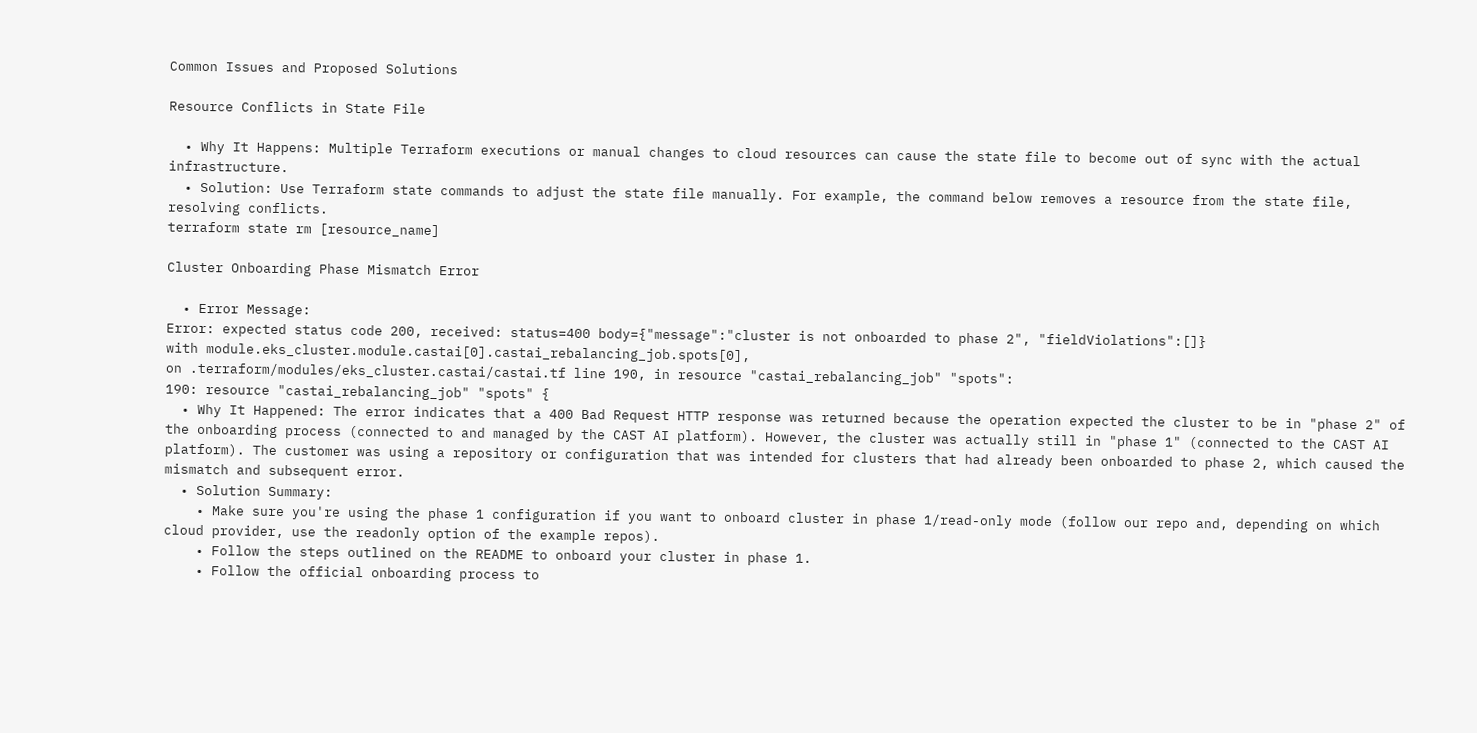Common Issues and Proposed Solutions

Resource Conflicts in State File

  • Why It Happens: Multiple Terraform executions or manual changes to cloud resources can cause the state file to become out of sync with the actual infrastructure.
  • Solution: Use Terraform state commands to adjust the state file manually. For example, the command below removes a resource from the state file, resolving conflicts.
terraform state rm [resource_name]

Cluster Onboarding Phase Mismatch Error

  • Error Message:
Error: expected status code 200, received: status=400 body={"message":"cluster is not onboarded to phase 2", "fieldViolations":[]}
with module.eks_cluster.module.castai[0].castai_rebalancing_job.spots[0],
on .terraform/modules/eks_cluster.castai/castai.tf line 190, in resource "castai_rebalancing_job" "spots":
190: resource "castai_rebalancing_job" "spots" {
  • Why It Happened: The error indicates that a 400 Bad Request HTTP response was returned because the operation expected the cluster to be in "phase 2" of the onboarding process (connected to and managed by the CAST AI platform). However, the cluster was actually still in "phase 1" (connected to the CAST AI platform). The customer was using a repository or configuration that was intended for clusters that had already been onboarded to phase 2, which caused the mismatch and subsequent error.
  • Solution Summary:
    • Make sure you're using the phase 1 configuration if you want to onboard cluster in phase 1/read-only mode (follow our repo and, depending on which cloud provider, use the readonly option of the example repos).
    • Follow the steps outlined on the README to onboard your cluster in phase 1.
    • Follow the official onboarding process to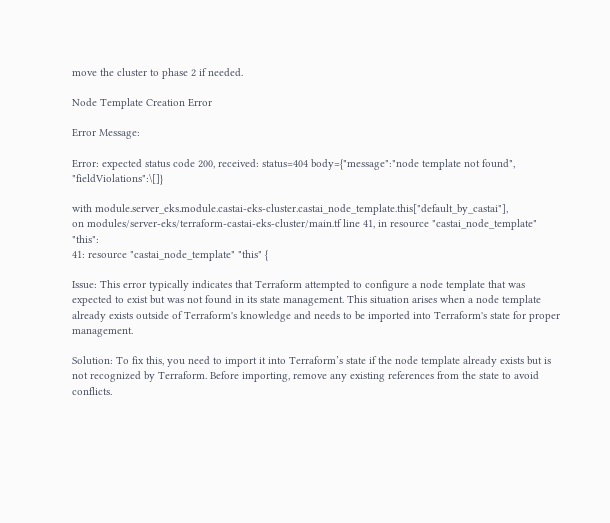move the cluster to phase 2 if needed.

Node Template Creation Error

Error Message:

Error: expected status code 200, received: status=404 body={"message":"node template not found", "fieldViolations":\[]}

with module.server_eks.module.castai-eks-cluster.castai_node_template.this["default_by_castai"],
on modules/server-eks/terraform-castai-eks-cluster/main.tf line 41, in resource "castai_node_template" "this":
41: resource "castai_node_template" "this" {

Issue: This error typically indicates that Terraform attempted to configure a node template that was expected to exist but was not found in its state management. This situation arises when a node template already exists outside of Terraform's knowledge and needs to be imported into Terraform's state for proper management.

Solution: To fix this, you need to import it into Terraform’s state if the node template already exists but is not recognized by Terraform. Before importing, remove any existing references from the state to avoid conflicts.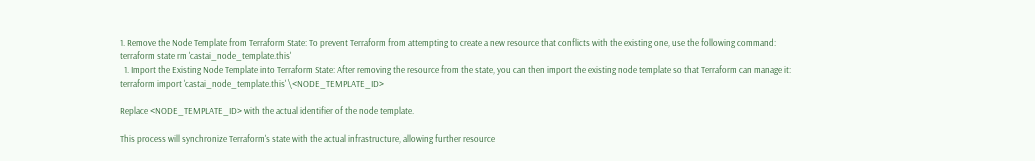1. Remove the Node Template from Terraform State: To prevent Terraform from attempting to create a new resource that conflicts with the existing one, use the following command:
terraform state rm 'castai_node_template.this'
  1. Import the Existing Node Template into Terraform State: After removing the resource from the state, you can then import the existing node template so that Terraform can manage it:
terraform import 'castai_node_template.this' \<NODE_TEMPLATE_ID>

Replace <NODE_TEMPLATE_ID> with the actual identifier of the node template.

This process will synchronize Terraform's state with the actual infrastructure, allowing further resource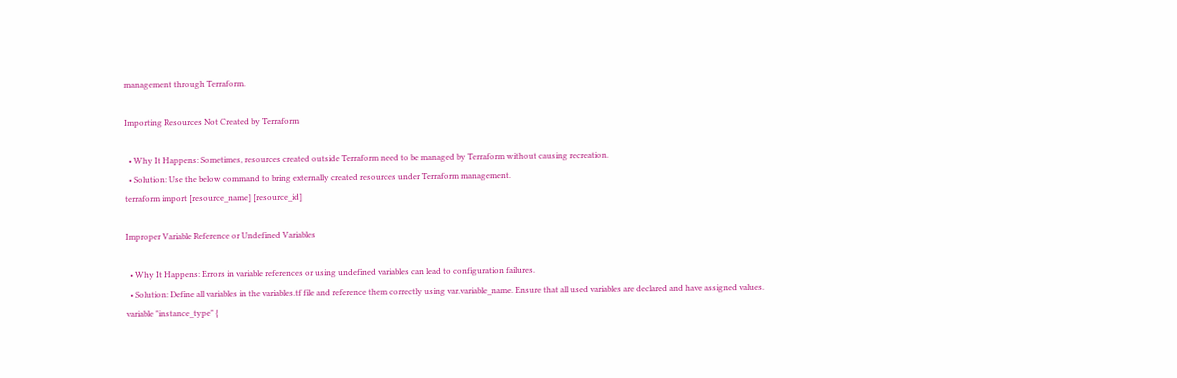management through Terraform.

Importing Resources Not Created by Terraform

  • Why It Happens: Sometimes, resources created outside Terraform need to be managed by Terraform without causing recreation.
  • Solution: Use the below command to bring externally created resources under Terraform management.
terraform import [resource_name] [resource_id]

Improper Variable Reference or Undefined Variables

  • Why It Happens: Errors in variable references or using undefined variables can lead to configuration failures.
  • Solution: Define all variables in the variables.tf file and reference them correctly using var.variable_name. Ensure that all used variables are declared and have assigned values.
variable "instance_type" {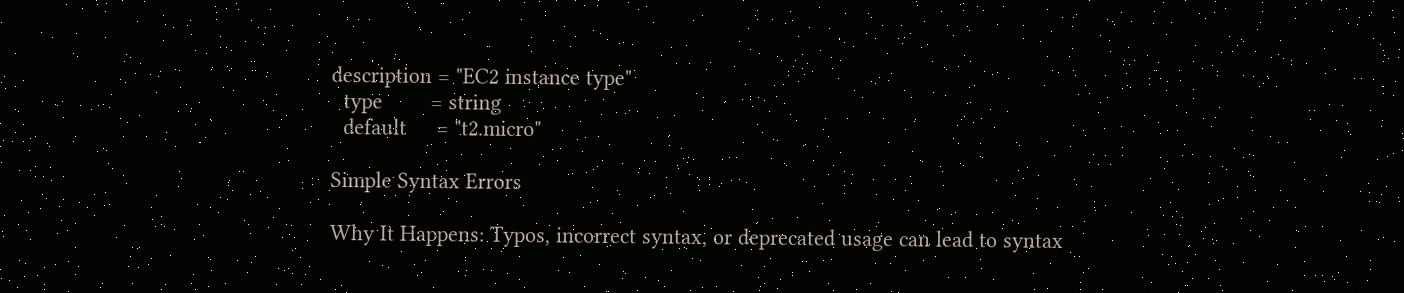description = "EC2 instance type"
  type        = string
  default     = "t2.micro"

Simple Syntax Errors

Why It Happens: Typos, incorrect syntax, or deprecated usage can lead to syntax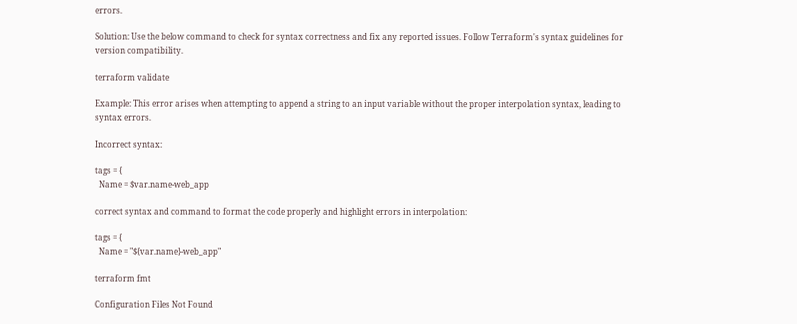errors.

Solution: Use the below command to check for syntax correctness and fix any reported issues. Follow Terraform's syntax guidelines for version compatibility.

terraform validate

Example: This error arises when attempting to append a string to an input variable without the proper interpolation syntax, leading to syntax errors.

Incorrect syntax:

tags = {
  Name = $var.name-web_app

correct syntax and command to format the code properly and highlight errors in interpolation:

tags = {
  Name = "${var.name}-web_app"

terraform fmt

Configuration Files Not Found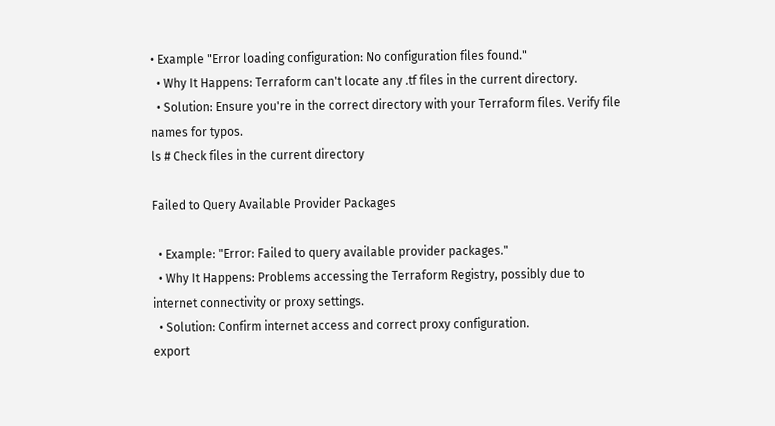• Example "Error loading configuration: No configuration files found."
  • Why It Happens: Terraform can't locate any .tf files in the current directory.
  • Solution: Ensure you're in the correct directory with your Terraform files. Verify file names for typos.
ls # Check files in the current directory

Failed to Query Available Provider Packages

  • Example: "Error: Failed to query available provider packages."
  • Why It Happens: Problems accessing the Terraform Registry, possibly due to internet connectivity or proxy settings.
  • Solution: Confirm internet access and correct proxy configuration.
export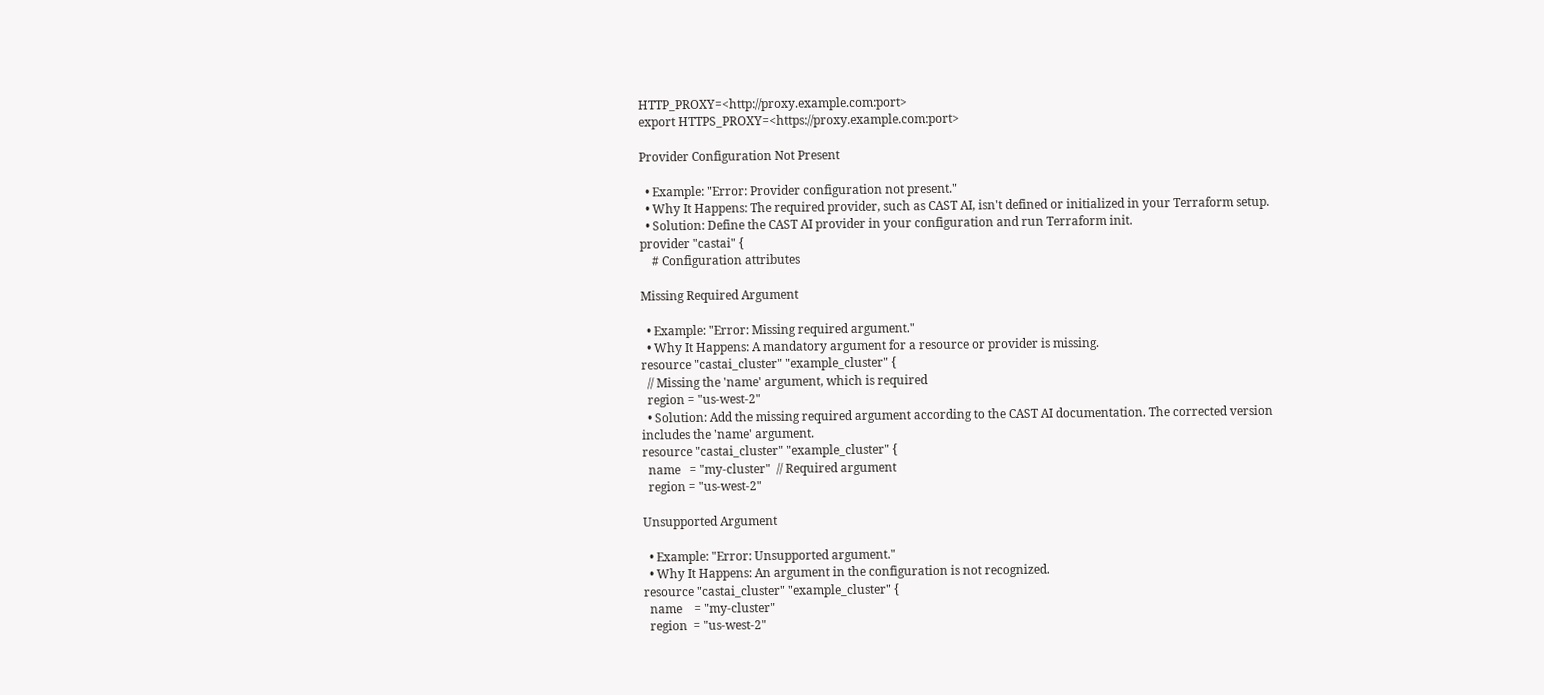HTTP_PROXY=<http://proxy.example.com:port>
export HTTPS_PROXY=<https://proxy.example.com:port>

Provider Configuration Not Present

  • Example: "Error: Provider configuration not present."
  • Why It Happens: The required provider, such as CAST AI, isn't defined or initialized in your Terraform setup.
  • Solution: Define the CAST AI provider in your configuration and run Terraform init.
provider "castai" {
    # Configuration attributes

Missing Required Argument

  • Example: "Error: Missing required argument."
  • Why It Happens: A mandatory argument for a resource or provider is missing.
resource "castai_cluster" "example_cluster" {
  // Missing the 'name' argument, which is required
  region = "us-west-2"
  • Solution: Add the missing required argument according to the CAST AI documentation. The corrected version includes the 'name' argument.
resource "castai_cluster" "example_cluster" {
  name   = "my-cluster"  // Required argument
  region = "us-west-2"

Unsupported Argument

  • Example: "Error: Unsupported argument."
  • Why It Happens: An argument in the configuration is not recognized.
resource "castai_cluster" "example_cluster" {
  name    = "my-cluster"
  region  = "us-west-2"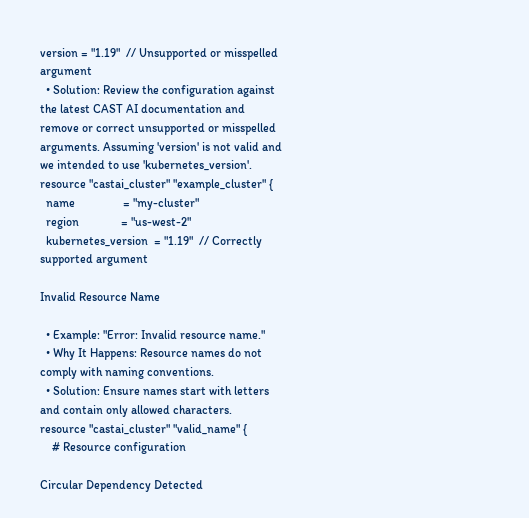version = "1.19"  // Unsupported or misspelled argument
  • Solution: Review the configuration against the latest CAST AI documentation and remove or correct unsupported or misspelled arguments. Assuming 'version' is not valid and we intended to use 'kubernetes_version'.
resource "castai_cluster" "example_cluster" {
  name                = "my-cluster"
  region              = "us-west-2"
  kubernetes_version  = "1.19"  // Correctly supported argument

Invalid Resource Name

  • Example: "Error: Invalid resource name."
  • Why It Happens: Resource names do not comply with naming conventions.
  • Solution: Ensure names start with letters and contain only allowed characters.
resource "castai_cluster" "valid_name" {
    # Resource configuration

Circular Dependency Detected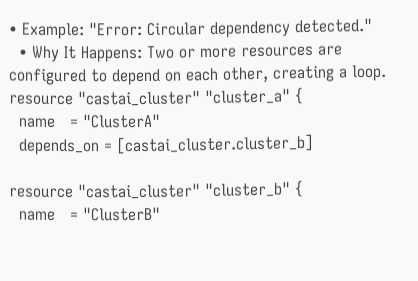• Example: "Error: Circular dependency detected."
  • Why It Happens: Two or more resources are configured to depend on each other, creating a loop.
resource "castai_cluster" "cluster_a" {
  name   = "ClusterA"
  depends_on = [castai_cluster.cluster_b]

resource "castai_cluster" "cluster_b" {
  name   = "ClusterB"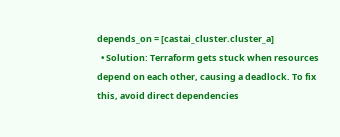depends_on = [castai_cluster.cluster_a]
  • Solution: Terraform gets stuck when resources depend on each other, causing a deadlock. To fix this, avoid direct dependencies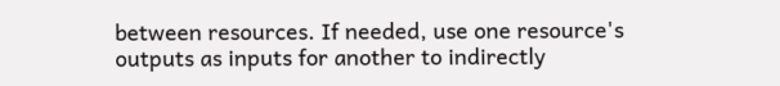between resources. If needed, use one resource's outputs as inputs for another to indirectly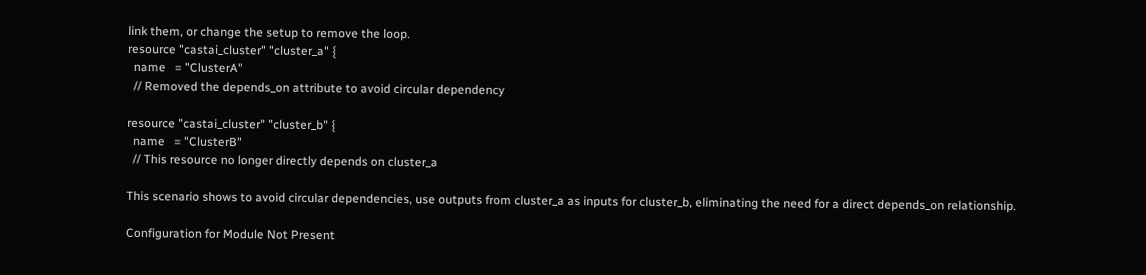link them, or change the setup to remove the loop.
resource "castai_cluster" "cluster_a" {
  name   = "ClusterA"
  // Removed the depends_on attribute to avoid circular dependency

resource "castai_cluster" "cluster_b" {
  name   = "ClusterB"
  // This resource no longer directly depends on cluster_a

This scenario shows to avoid circular dependencies, use outputs from cluster_a as inputs for cluster_b, eliminating the need for a direct depends_on relationship.

Configuration for Module Not Present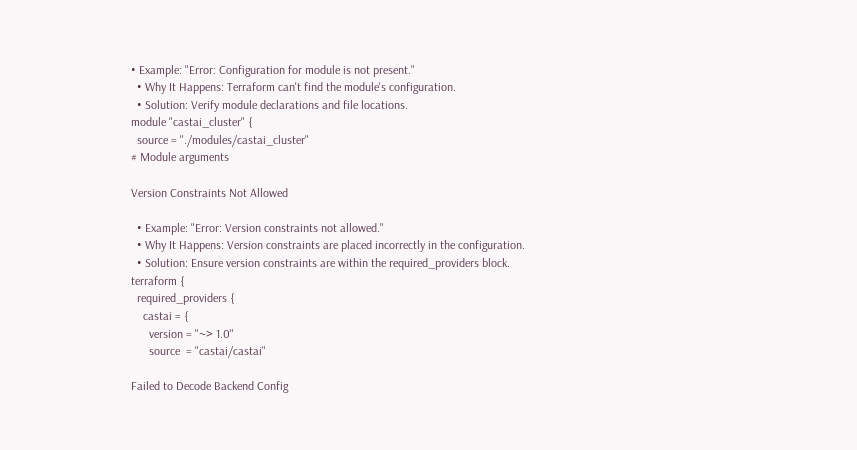• Example: "Error: Configuration for module is not present."
  • Why It Happens: Terraform can't find the module's configuration.
  • Solution: Verify module declarations and file locations.
module "castai_cluster" {
  source = "./modules/castai_cluster"
# Module arguments

Version Constraints Not Allowed

  • Example: "Error: Version constraints not allowed."
  • Why It Happens: Version constraints are placed incorrectly in the configuration.
  • Solution: Ensure version constraints are within the required_providers block.
terraform {
  required_providers {
    castai = {
      version = "~> 1.0"
      source  = "castai/castai"

Failed to Decode Backend Config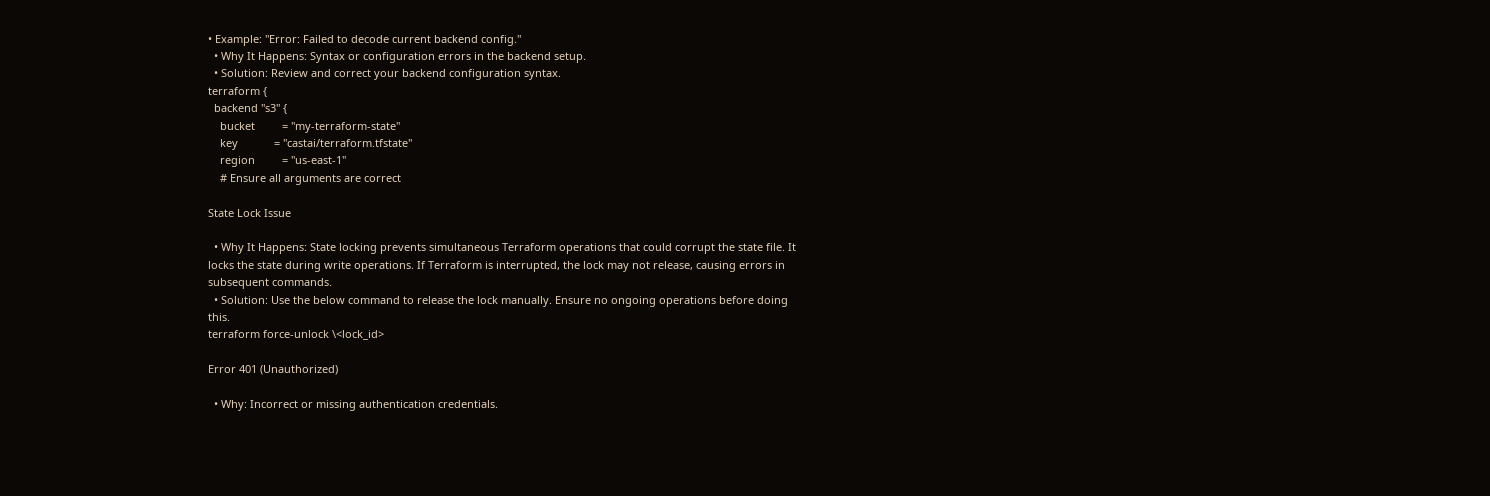• Example: "Error: Failed to decode current backend config."
  • Why It Happens: Syntax or configuration errors in the backend setup.
  • Solution: Review and correct your backend configuration syntax.
terraform {
  backend "s3" {
    bucket         = "my-terraform-state"
    key            = "castai/terraform.tfstate"
    region         = "us-east-1"
    # Ensure all arguments are correct

State Lock Issue

  • Why It Happens: State locking prevents simultaneous Terraform operations that could corrupt the state file. It locks the state during write operations. If Terraform is interrupted, the lock may not release, causing errors in subsequent commands.
  • Solution: Use the below command to release the lock manually. Ensure no ongoing operations before doing this.
terraform force-unlock \<lock_id>

Error 401 (Unauthorized)

  • Why: Incorrect or missing authentication credentials.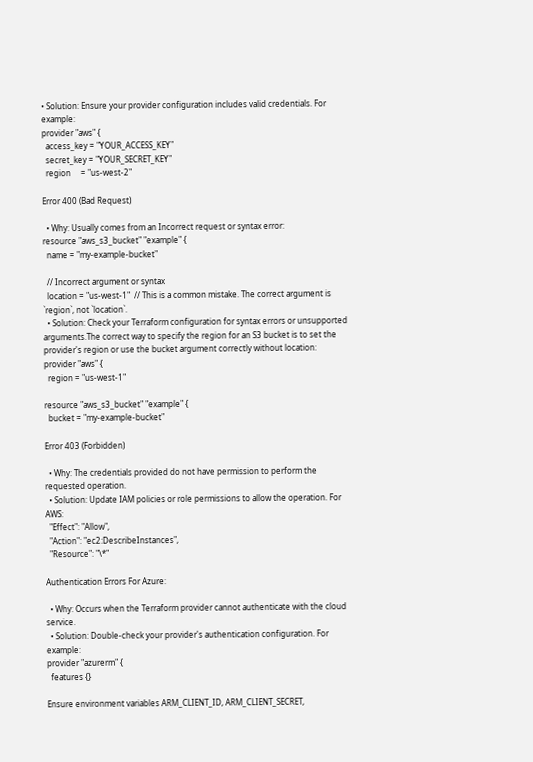• Solution: Ensure your provider configuration includes valid credentials. For example:
provider "aws" {
  access_key = "YOUR_ACCESS_KEY"
  secret_key = "YOUR_SECRET_KEY"
  region     = "us-west-2"

Error 400 (Bad Request)

  • Why: Usually comes from an Incorrect request or syntax error:
resource "aws_s3_bucket" "example" {
  name = "my-example-bucket"

  // Incorrect argument or syntax
  location = "us-west-1"  // This is a common mistake. The correct argument is `region`, not `location`.
  • Solution: Check your Terraform configuration for syntax errors or unsupported arguments.The correct way to specify the region for an S3 bucket is to set the provider's region or use the bucket argument correctly without location:
provider "aws" {
  region = "us-west-1"

resource "aws_s3_bucket" "example" {
  bucket = "my-example-bucket"

Error 403 (Forbidden)

  • Why: The credentials provided do not have permission to perform the requested operation.
  • Solution: Update IAM policies or role permissions to allow the operation. For AWS:
  "Effect": "Allow",
  "Action": "ec2:DescribeInstances",
  "Resource": "\*"

Authentication Errors For Azure:

  • Why: Occurs when the Terraform provider cannot authenticate with the cloud service.
  • Solution: Double-check your provider's authentication configuration. For example:
provider "azurerm" {
  features {}

Ensure environment variables ARM_CLIENT_ID, ARM_CLIENT_SECRET,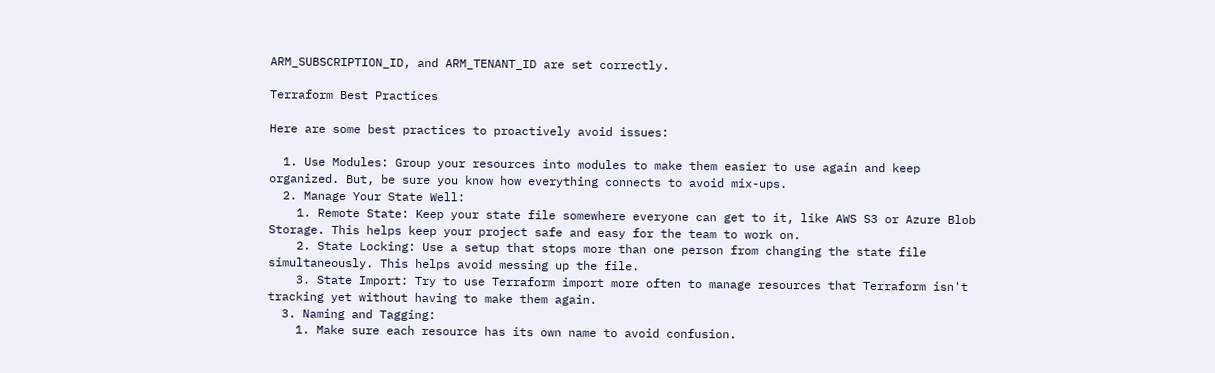ARM_SUBSCRIPTION_ID, and ARM_TENANT_ID are set correctly.

Terraform Best Practices

Here are some best practices to proactively avoid issues:

  1. Use Modules: Group your resources into modules to make them easier to use again and keep organized. But, be sure you know how everything connects to avoid mix-ups.
  2. Manage Your State Well:
    1. Remote State: Keep your state file somewhere everyone can get to it, like AWS S3 or Azure Blob Storage. This helps keep your project safe and easy for the team to work on.
    2. State Locking: Use a setup that stops more than one person from changing the state file simultaneously. This helps avoid messing up the file.
    3. State Import: Try to use Terraform import more often to manage resources that Terraform isn't tracking yet without having to make them again.
  3. Naming and Tagging:
    1. Make sure each resource has its own name to avoid confusion.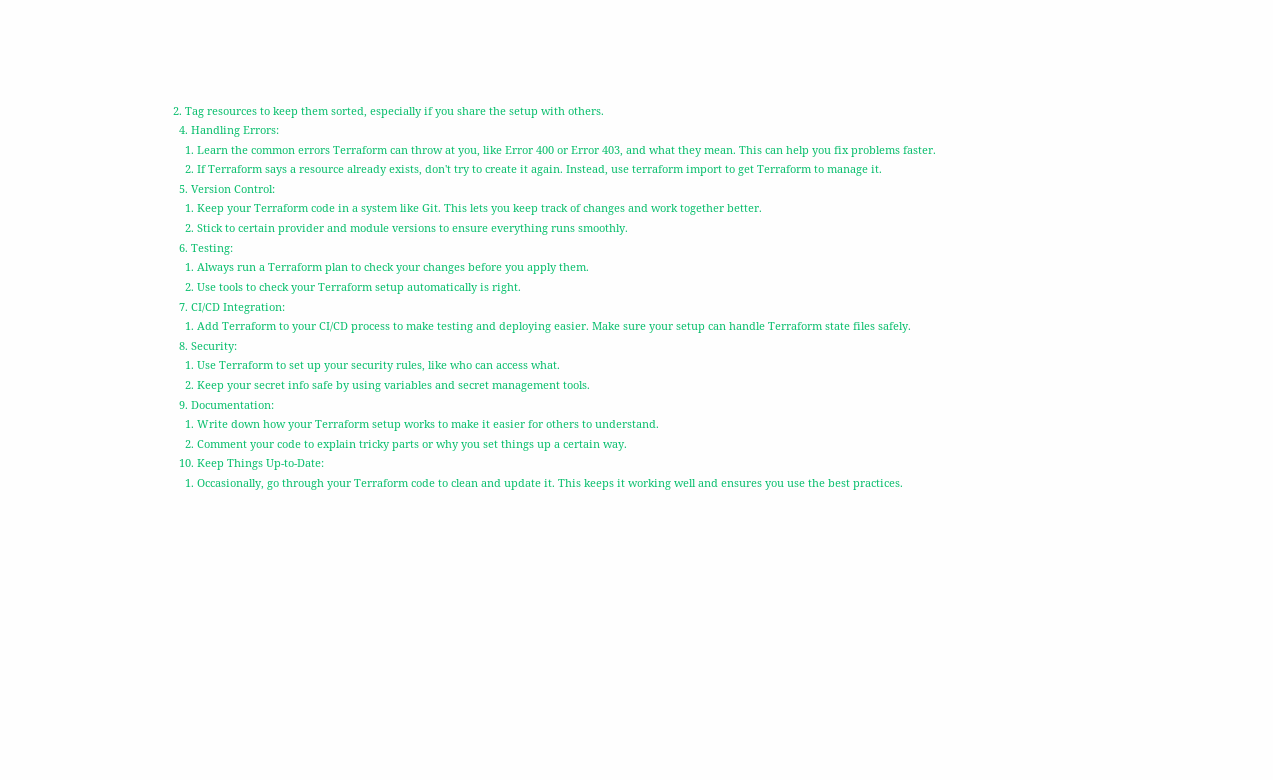2. Tag resources to keep them sorted, especially if you share the setup with others.
  4. Handling Errors:
    1. Learn the common errors Terraform can throw at you, like Error 400 or Error 403, and what they mean. This can help you fix problems faster.
    2. If Terraform says a resource already exists, don't try to create it again. Instead, use terraform import to get Terraform to manage it.
  5. Version Control:
    1. Keep your Terraform code in a system like Git. This lets you keep track of changes and work together better.
    2. Stick to certain provider and module versions to ensure everything runs smoothly.
  6. Testing:
    1. Always run a Terraform plan to check your changes before you apply them.
    2. Use tools to check your Terraform setup automatically is right.
  7. CI/CD Integration:
    1. Add Terraform to your CI/CD process to make testing and deploying easier. Make sure your setup can handle Terraform state files safely.
  8. Security:
    1. Use Terraform to set up your security rules, like who can access what.
    2. Keep your secret info safe by using variables and secret management tools.
  9. Documentation:
    1. Write down how your Terraform setup works to make it easier for others to understand.
    2. Comment your code to explain tricky parts or why you set things up a certain way.
  10. Keep Things Up-to-Date:
    1. Occasionally, go through your Terraform code to clean and update it. This keeps it working well and ensures you use the best practices.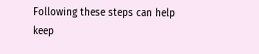Following these steps can help keep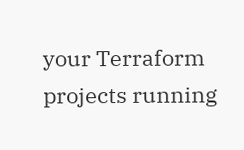your Terraform projects running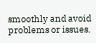smoothly and avoid problems or issues.